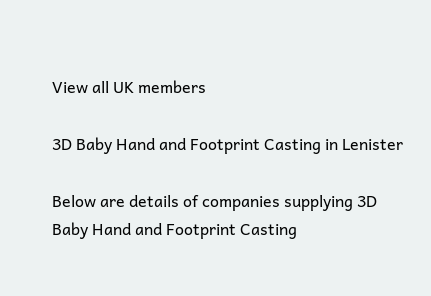View all UK members

3D Baby Hand and Footprint Casting in Lenister

Below are details of companies supplying 3D Baby Hand and Footprint Casting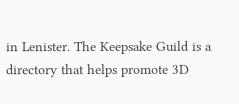in Lenister. The Keepsake Guild is a directory that helps promote 3D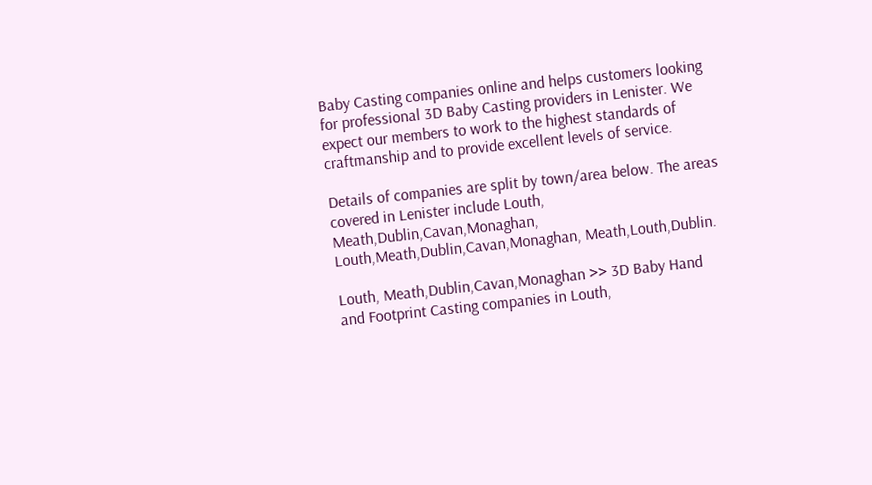Baby Casting companies online and helps customers looking for professional 3D Baby Casting providers in Lenister. We expect our members to work to the highest standards of craftmanship and to provide excellent levels of service.

Details of companies are split by town/area below. The areas covered in Lenister include Louth, Meath,Dublin,Cavan,Monaghan, Louth,Meath,Dublin,Cavan,Monaghan, Meath,Louth,Dublin.

Louth, Meath,Dublin,Cavan,Monaghan >> 3D Baby Hand and Footprint Casting companies in Louth,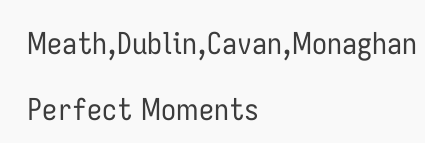Meath,Dublin,Cavan,Monaghan

Perfect Moments